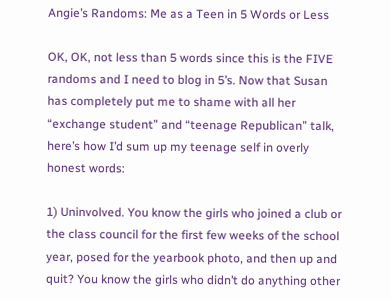Angie’s Randoms: Me as a Teen in 5 Words or Less

OK, OK, not less than 5 words since this is the FIVE randoms and I need to blog in 5’s. Now that Susan has completely put me to shame with all her “exchange student” and “teenage Republican” talk, here’s how I’d sum up my teenage self in overly honest words:

1) Uninvolved. You know the girls who joined a club or the class council for the first few weeks of the school year, posed for the yearbook photo, and then up and quit? You know the girls who didn’t do anything other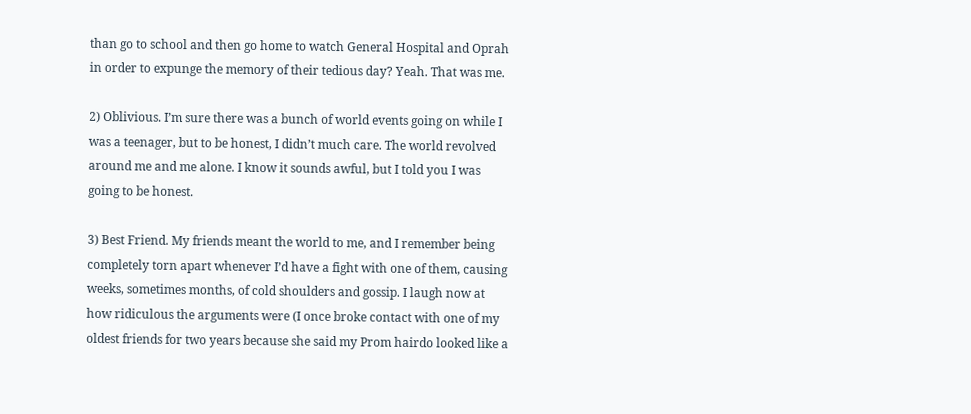than go to school and then go home to watch General Hospital and Oprah in order to expunge the memory of their tedious day? Yeah. That was me.

2) Oblivious. I’m sure there was a bunch of world events going on while I was a teenager, but to be honest, I didn’t much care. The world revolved around me and me alone. I know it sounds awful, but I told you I was going to be honest.

3) Best Friend. My friends meant the world to me, and I remember being completely torn apart whenever I’d have a fight with one of them, causing weeks, sometimes months, of cold shoulders and gossip. I laugh now at how ridiculous the arguments were (I once broke contact with one of my oldest friends for two years because she said my Prom hairdo looked like a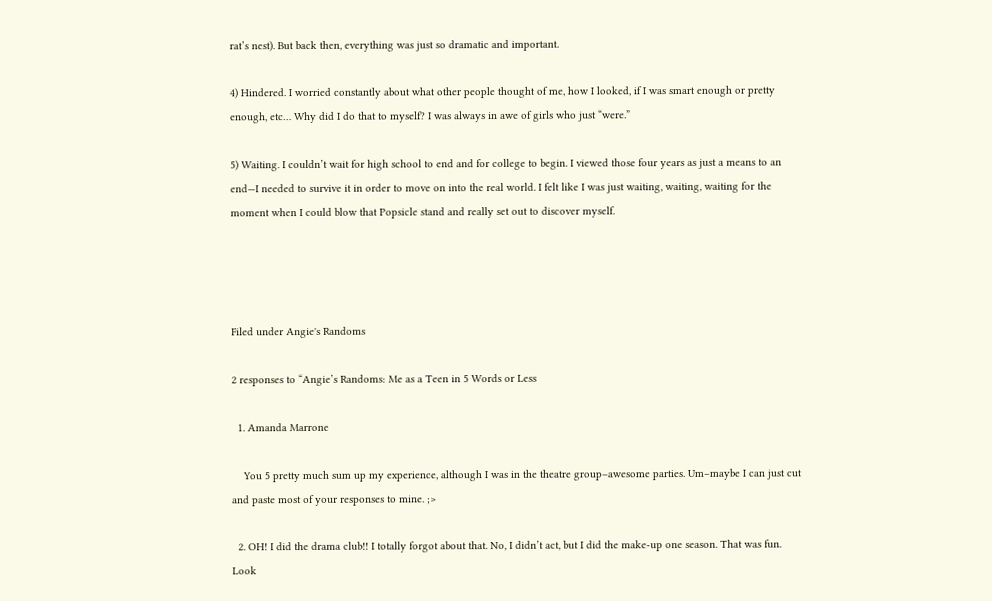rat’s nest). But back then, everything was just so dramatic and important.

4) Hindered. I worried constantly about what other people thought of me, how I looked, if I was smart enough or pretty enough, etc… Why did I do that to myself? I was always in awe of girls who just “were.”

5) Waiting. I couldn’t wait for high school to end and for college to begin. I viewed those four years as just a means to an end—I needed to survive it in order to move on into the real world. I felt like I was just waiting, waiting, waiting for the moment when I could blow that Popsicle stand and really set out to discover myself.




Filed under Angie's Randoms

2 responses to “Angie’s Randoms: Me as a Teen in 5 Words or Less

  1. Amanda Marrone

    You 5 pretty much sum up my experience, although I was in the theatre group–awesome parties. Um–maybe I can just cut and paste most of your responses to mine. ;>

  2. OH! I did the drama club!! I totally forgot about that. No, I didn’t act, but I did the make-up one season. That was fun. Look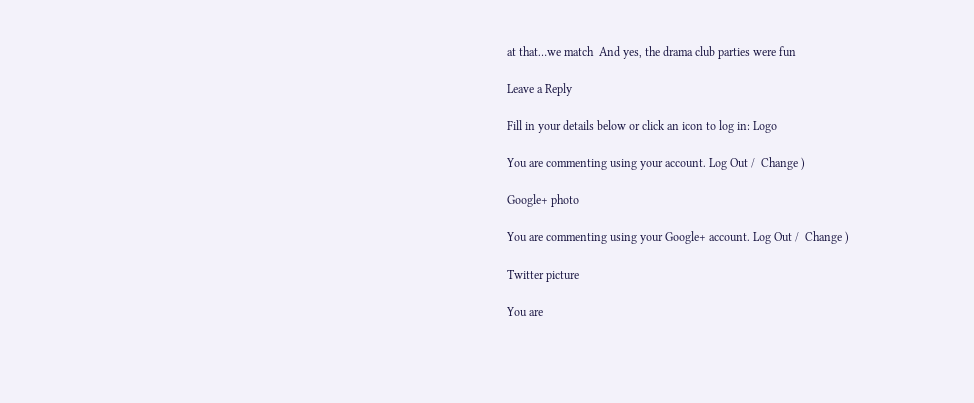at that…we match  And yes, the drama club parties were fun

Leave a Reply

Fill in your details below or click an icon to log in: Logo

You are commenting using your account. Log Out /  Change )

Google+ photo

You are commenting using your Google+ account. Log Out /  Change )

Twitter picture

You are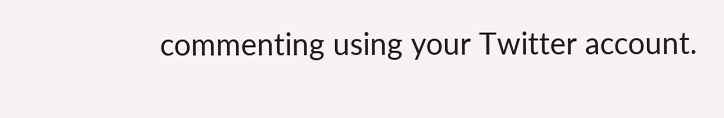commenting using your Twitter account.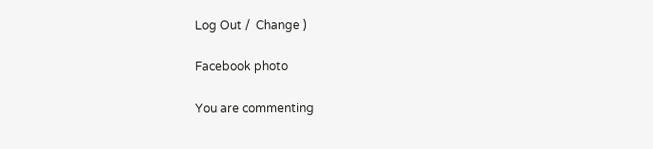Log Out /  Change )

Facebook photo

You are commenting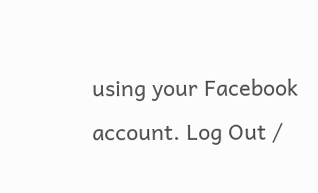using your Facebook account. Log Out /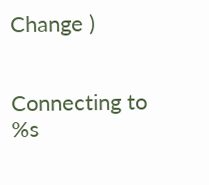Change )


Connecting to %s